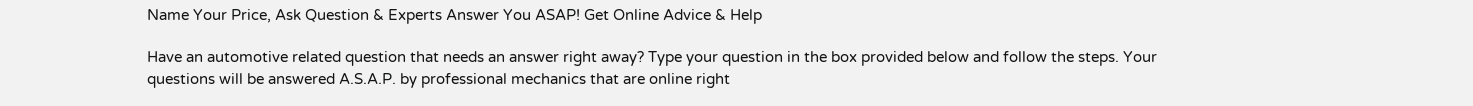Name Your Price, Ask Question & Experts Answer You ASAP! Get Online Advice & Help

Have an automotive related question that needs an answer right away? Type your question in the box provided below and follow the steps. Your questions will be answered A.S.A.P. by professional mechanics that are online right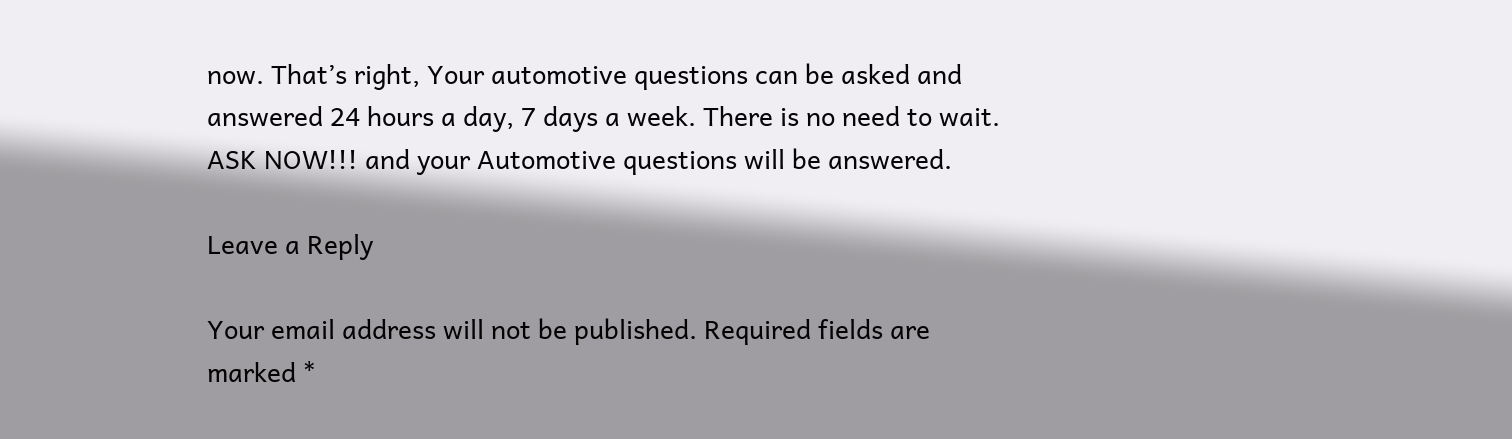now. That’s right, Your automotive questions can be asked and answered 24 hours a day, 7 days a week. There is no need to wait. ASK NOW!!! and your Automotive questions will be answered.

Leave a Reply

Your email address will not be published. Required fields are marked *